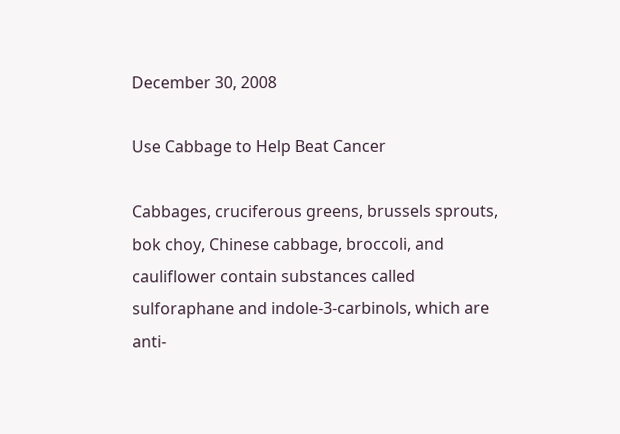December 30, 2008

Use Cabbage to Help Beat Cancer

Cabbages, cruciferous greens, brussels sprouts, bok choy, Chinese cabbage, broccoli, and cauliflower contain substances called sulforaphane and indole-3-carbinols, which are anti-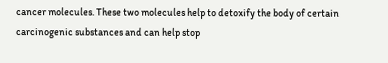cancer molecules. These two molecules help to detoxify the body of certain carcinogenic substances and can help stop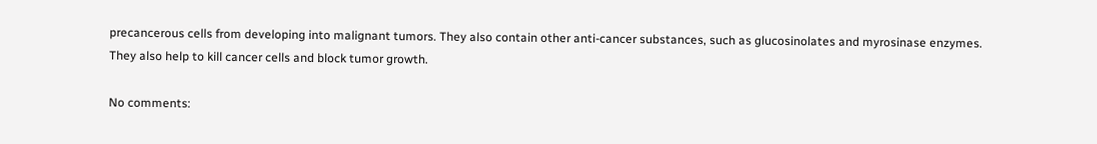precancerous cells from developing into malignant tumors. They also contain other anti-cancer substances, such as glucosinolates and myrosinase enzymes. They also help to kill cancer cells and block tumor growth.

No comments: